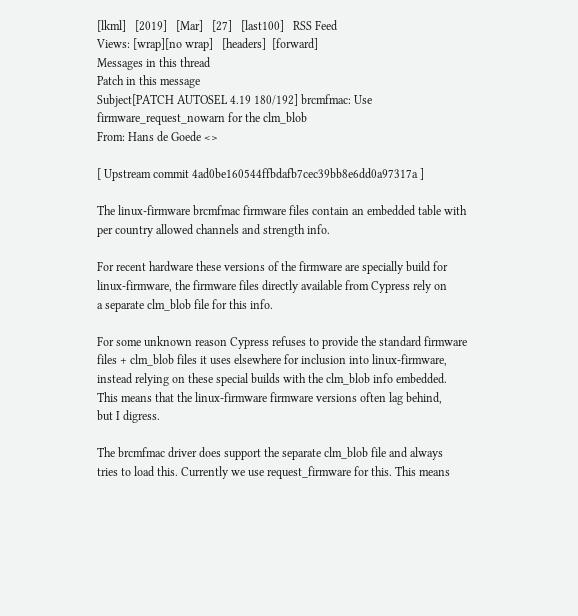[lkml]   [2019]   [Mar]   [27]   [last100]   RSS Feed
Views: [wrap][no wrap]   [headers]  [forward]
Messages in this thread
Patch in this message
Subject[PATCH AUTOSEL 4.19 180/192] brcmfmac: Use firmware_request_nowarn for the clm_blob
From: Hans de Goede <>

[ Upstream commit 4ad0be160544ffbdafb7cec39bb8e6dd0a97317a ]

The linux-firmware brcmfmac firmware files contain an embedded table with
per country allowed channels and strength info.

For recent hardware these versions of the firmware are specially build for
linux-firmware, the firmware files directly available from Cypress rely on
a separate clm_blob file for this info.

For some unknown reason Cypress refuses to provide the standard firmware
files + clm_blob files it uses elsewhere for inclusion into linux-firmware,
instead relying on these special builds with the clm_blob info embedded.
This means that the linux-firmware firmware versions often lag behind,
but I digress.

The brcmfmac driver does support the separate clm_blob file and always
tries to load this. Currently we use request_firmware for this. This means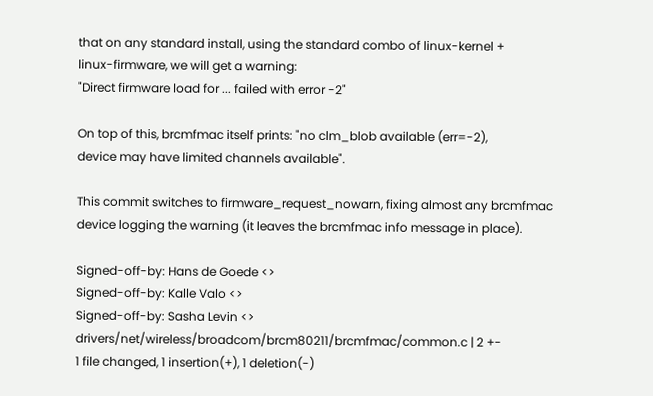that on any standard install, using the standard combo of linux-kernel +
linux-firmware, we will get a warning:
"Direct firmware load for ... failed with error -2"

On top of this, brcmfmac itself prints: "no clm_blob available (err=-2),
device may have limited channels available".

This commit switches to firmware_request_nowarn, fixing almost any brcmfmac
device logging the warning (it leaves the brcmfmac info message in place).

Signed-off-by: Hans de Goede <>
Signed-off-by: Kalle Valo <>
Signed-off-by: Sasha Levin <>
drivers/net/wireless/broadcom/brcm80211/brcmfmac/common.c | 2 +-
1 file changed, 1 insertion(+), 1 deletion(-)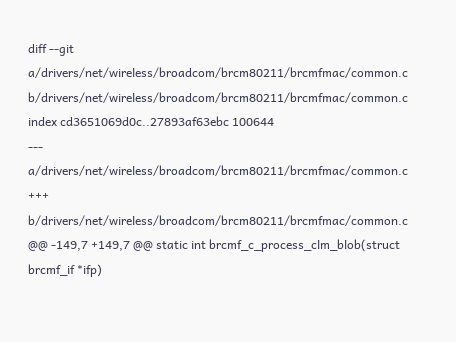diff --git a/drivers/net/wireless/broadcom/brcm80211/brcmfmac/common.c b/drivers/net/wireless/broadcom/brcm80211/brcmfmac/common.c
index cd3651069d0c..27893af63ebc 100644
--- a/drivers/net/wireless/broadcom/brcm80211/brcmfmac/common.c
+++ b/drivers/net/wireless/broadcom/brcm80211/brcmfmac/common.c
@@ -149,7 +149,7 @@ static int brcmf_c_process_clm_blob(struct brcmf_if *ifp)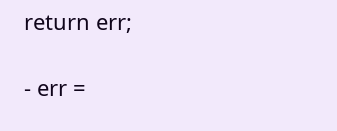return err;

- err =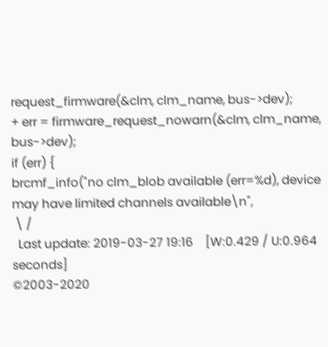request_firmware(&clm, clm_name, bus->dev);
+ err = firmware_request_nowarn(&clm, clm_name, bus->dev);
if (err) {
brcmf_info("no clm_blob available (err=%d), device may have limited channels available\n",
 \ /
  Last update: 2019-03-27 19:16    [W:0.429 / U:0.964 seconds]
©2003-2020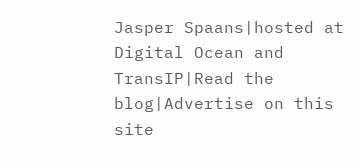Jasper Spaans|hosted at Digital Ocean and TransIP|Read the blog|Advertise on this site